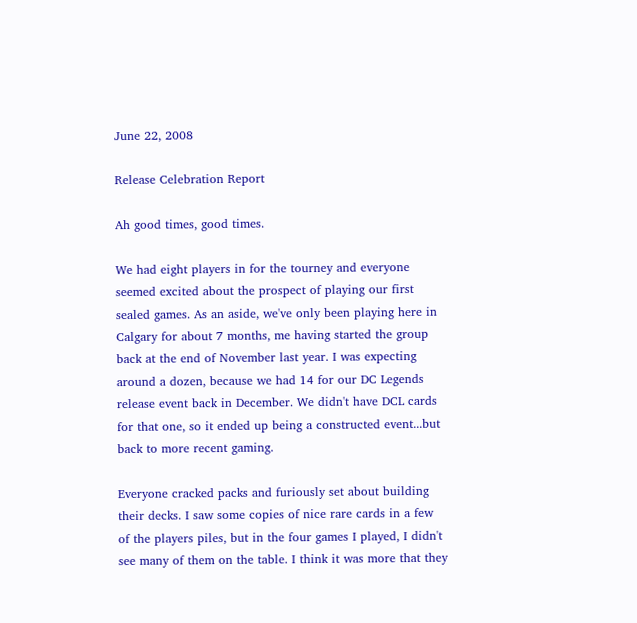June 22, 2008

Release Celebration Report

Ah good times, good times.

We had eight players in for the tourney and everyone seemed excited about the prospect of playing our first sealed games. As an aside, we've only been playing here in Calgary for about 7 months, me having started the group back at the end of November last year. I was expecting around a dozen, because we had 14 for our DC Legends release event back in December. We didn't have DCL cards for that one, so it ended up being a constructed event...but back to more recent gaming.

Everyone cracked packs and furiously set about building their decks. I saw some copies of nice rare cards in a few of the players piles, but in the four games I played, I didn't see many of them on the table. I think it was more that they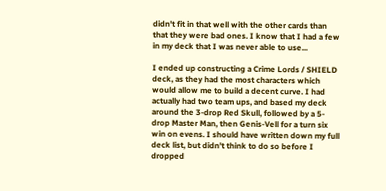didn't fit in that well with the other cards than that they were bad ones. I know that I had a few in my deck that I was never able to use...

I ended up constructing a Crime Lords / SHIELD deck, as they had the most characters which would allow me to build a decent curve. I had actually had two team ups, and based my deck around the 3-drop Red Skull, followed by a 5-drop Master Man, then Genis-Vell for a turn six win on evens. I should have written down my full deck list, but didn't think to do so before I dropped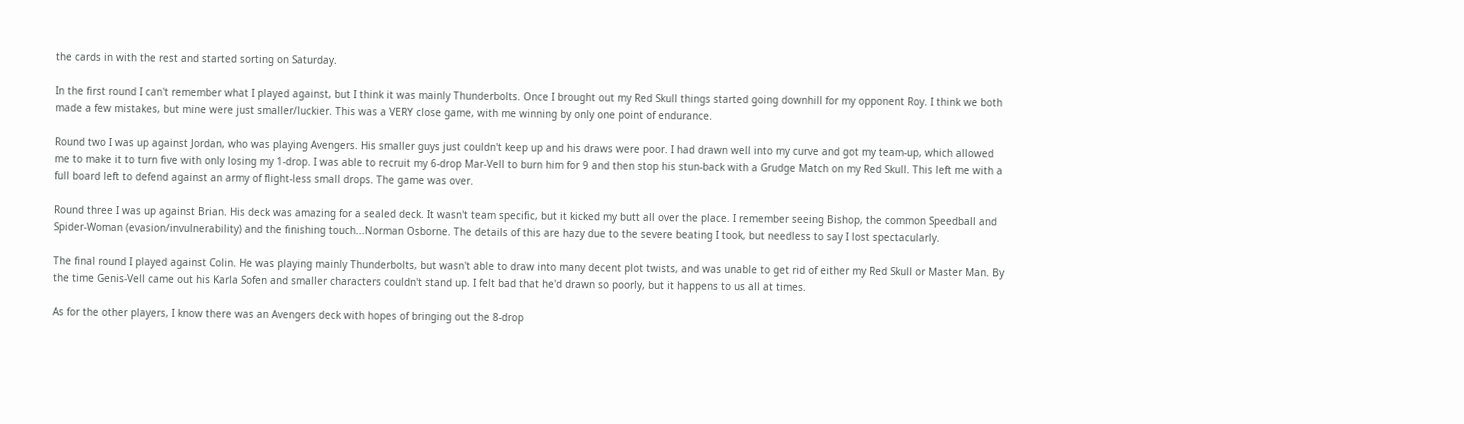the cards in with the rest and started sorting on Saturday.

In the first round I can't remember what I played against, but I think it was mainly Thunderbolts. Once I brought out my Red Skull things started going downhill for my opponent Roy. I think we both made a few mistakes, but mine were just smaller/luckier. This was a VERY close game, with me winning by only one point of endurance.

Round two I was up against Jordan, who was playing Avengers. His smaller guys just couldn't keep up and his draws were poor. I had drawn well into my curve and got my team-up, which allowed me to make it to turn five with only losing my 1-drop. I was able to recruit my 6-drop Mar-Vell to burn him for 9 and then stop his stun-back with a Grudge Match on my Red Skull. This left me with a full board left to defend against an army of flight-less small drops. The game was over.

Round three I was up against Brian. His deck was amazing for a sealed deck. It wasn't team specific, but it kicked my butt all over the place. I remember seeing Bishop, the common Speedball and Spider-Woman (evasion/invulnerability) and the finishing touch...Norman Osborne. The details of this are hazy due to the severe beating I took, but needless to say I lost spectacularly.

The final round I played against Colin. He was playing mainly Thunderbolts, but wasn't able to draw into many decent plot twists, and was unable to get rid of either my Red Skull or Master Man. By the time Genis-Vell came out his Karla Sofen and smaller characters couldn't stand up. I felt bad that he'd drawn so poorly, but it happens to us all at times.

As for the other players, I know there was an Avengers deck with hopes of bringing out the 8-drop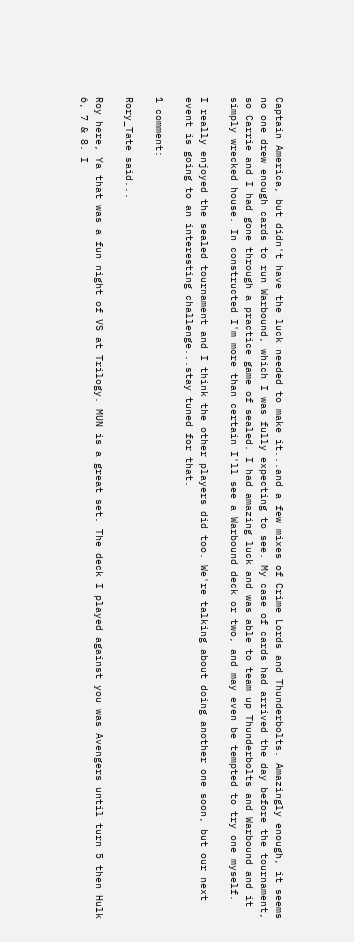Captain America, but didn't have the luck needed to make it...and a few mixes of Crime Lords and Thunderbolts. Amazingly enough, it seems no one drew enough cards to run Warbound, which I was fully expecting to see. My case of cards had arrived the day before the tournament, so Carrie and I had gone through a practice game of sealed. I had amazing luck and was able to team up Thunderbolts and Warbound and it simply wrecked house. In constructed I'm more than certain I'll see a Warbound deck or two, and may even be tempted to try one myself.

I really enjoyed the sealed tournament and I think the other players did too. We're talking about doing another one soon, but our next event is going to an interesting challenge...stay tuned for that.

1 comment:

Rory_Tate said...

Roy here, Ya that was a fun night of VS at Trilogy. MUN is a great set. The deck I played against you was Avengers until turn 5 then Hulk 6, 7 & 8. I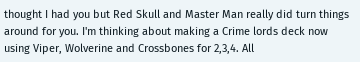thought I had you but Red Skull and Master Man really did turn things around for you. I'm thinking about making a Crime lords deck now using Viper, Wolverine and Crossbones for 2,3,4. All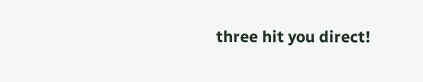three hit you direct!